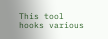This tool hooks various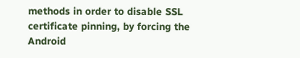methods in order to disable SSL certificate pinning, by forcing the Android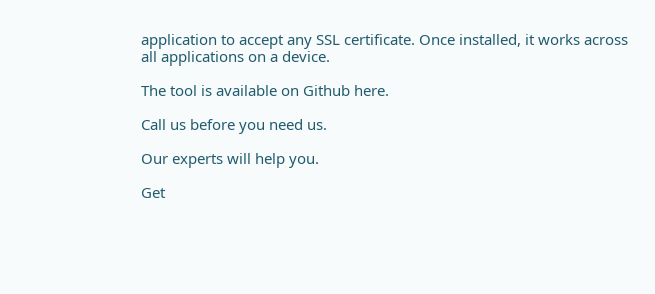application to accept any SSL certificate. Once installed, it works across all applications on a device.

The tool is available on Github here.

Call us before you need us.

Our experts will help you.

Get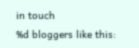in touch
%d bloggers like this: